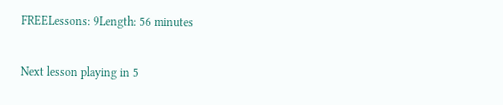FREELessons: 9Length: 56 minutes

Next lesson playing in 5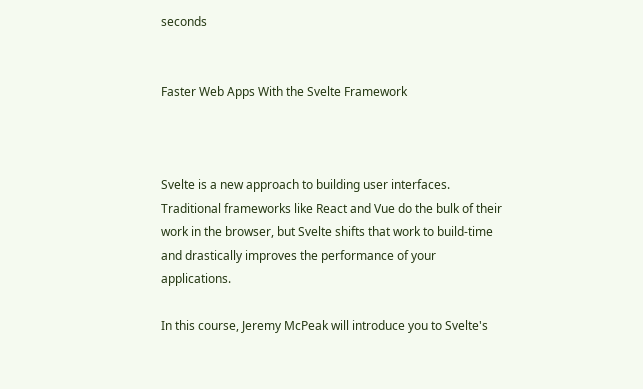seconds


Faster Web Apps With the Svelte Framework



Svelte is a new approach to building user interfaces. Traditional frameworks like React and Vue do the bulk of their work in the browser, but Svelte shifts that work to build-time and drastically improves the performance of your applications.

In this course, Jeremy McPeak will introduce you to Svelte's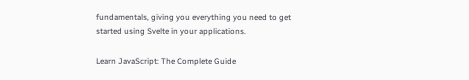fundamentals, giving you everything you need to get started using Svelte in your applications.

Learn JavaScript: The Complete Guide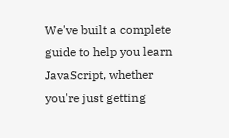We've built a complete guide to help you learn JavaScript, whether you're just getting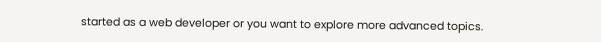started as a web developer or you want to explore more advanced topics.